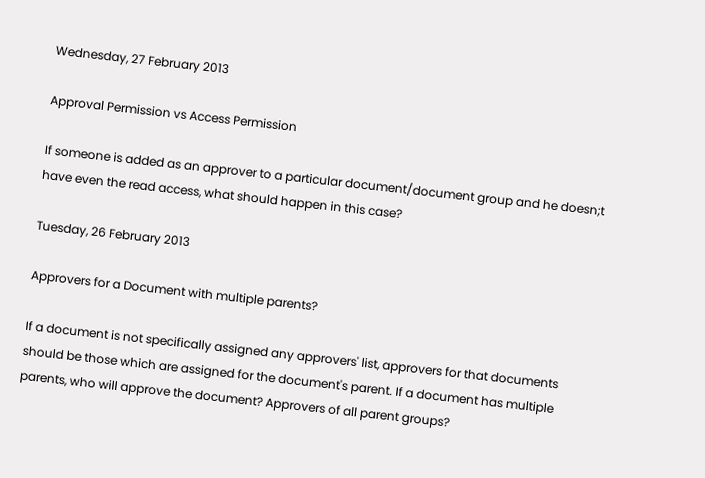Wednesday, 27 February 2013

Approval Permission vs Access Permission

If someone is added as an approver to a particular document/document group and he doesn;t have even the read access, what should happen in this case?

Tuesday, 26 February 2013

Approvers for a Document with multiple parents?

If a document is not specifically assigned any approvers' list, approvers for that documents should be those which are assigned for the document's parent. If a document has multiple parents, who will approve the document? Approvers of all parent groups?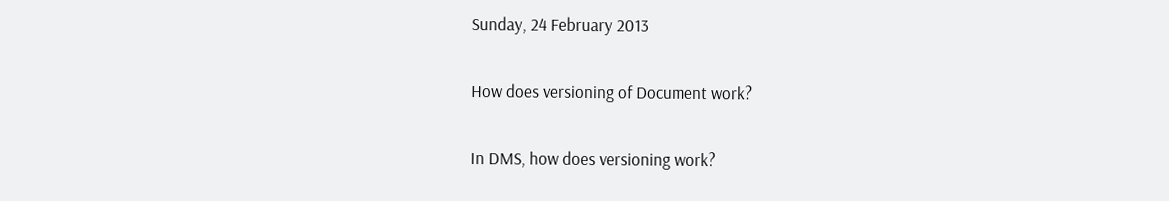Sunday, 24 February 2013

How does versioning of Document work?

In DMS, how does versioning work?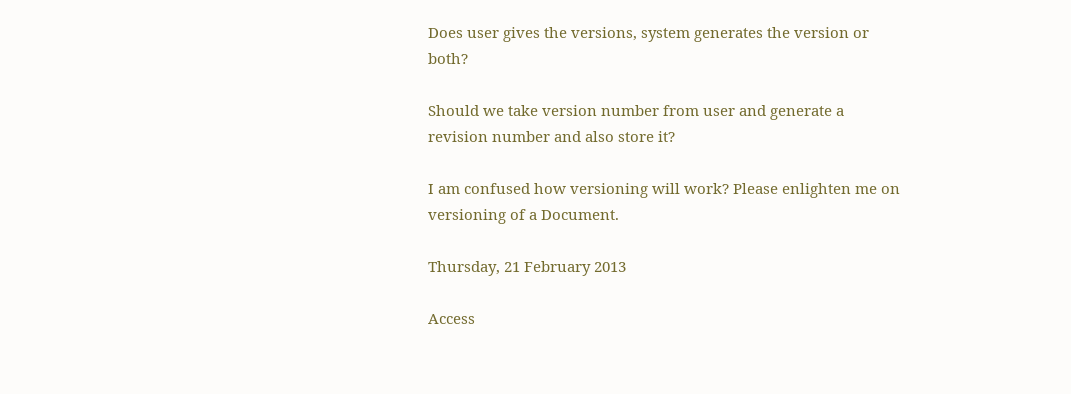Does user gives the versions, system generates the version or both?

Should we take version number from user and generate a revision number and also store it?

I am confused how versioning will work? Please enlighten me on versioning of a Document.

Thursday, 21 February 2013

Access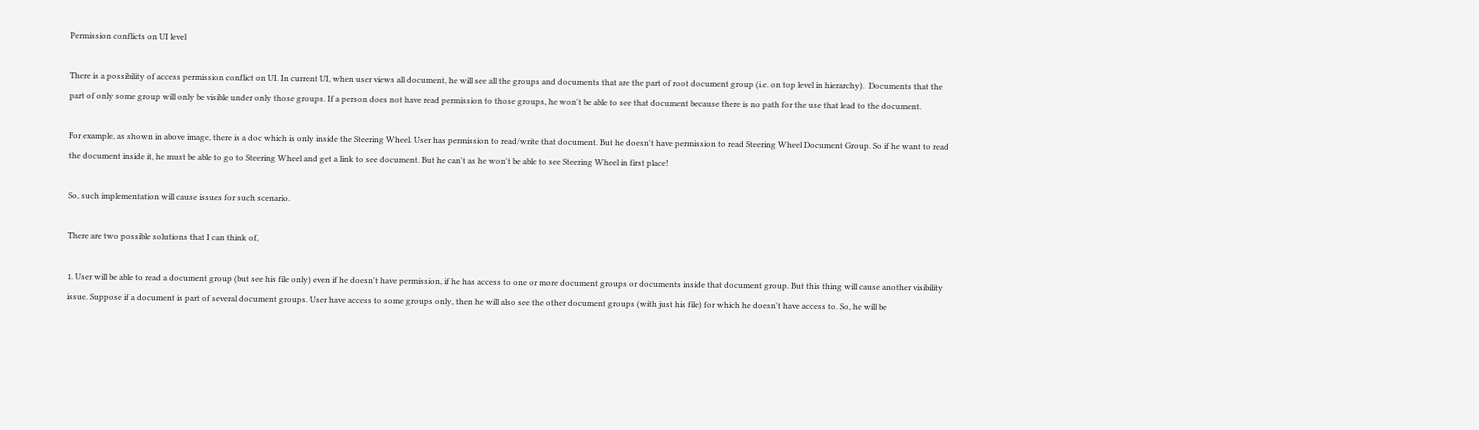Permission conflicts on UI level

There is a possibility of access permission conflict on UI. In current UI, when user views all document, he will see all the groups and documents that are the part of root document group (i.e. on top level in hierarchy).  Documents that the part of only some group will only be visible under only those groups. If a person does not have read permission to those groups, he won't be able to see that document because there is no path for the use that lead to the document.

For example, as shown in above image, there is a doc which is only inside the Steering Wheel. User has permission to read/write that document. But he doesn't have permission to read Steering Wheel Document Group. So if he want to read the document inside it, he must be able to go to Steering Wheel and get a link to see document. But he can't as he won't be able to see Steering Wheel in first place!

So, such implementation will cause issues for such scenario.

There are two possible solutions that I can think of,

1. User will be able to read a document group (but see his file only) even if he doesn't have permission, if he has access to one or more document groups or documents inside that document group. But this thing will cause another visibility issue. Suppose if a document is part of several document groups. User have access to some groups only, then he will also see the other document groups (with just his file) for which he doesn't have access to. So, he will be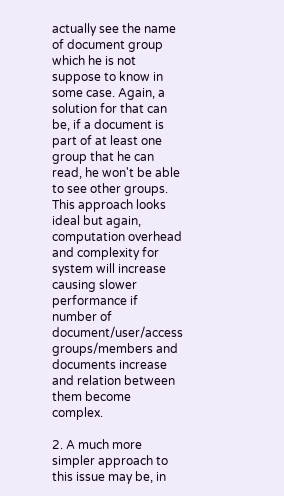actually see the name of document group which he is not suppose to know in some case. Again, a solution for that can be, if a document is part of at least one group that he can read, he won't be able to see other groups. This approach looks ideal but again, computation overhead and complexity for system will increase causing slower performance if number of document/user/access groups/members and documents increase and relation between them become complex.

2. A much more simpler approach to this issue may be, in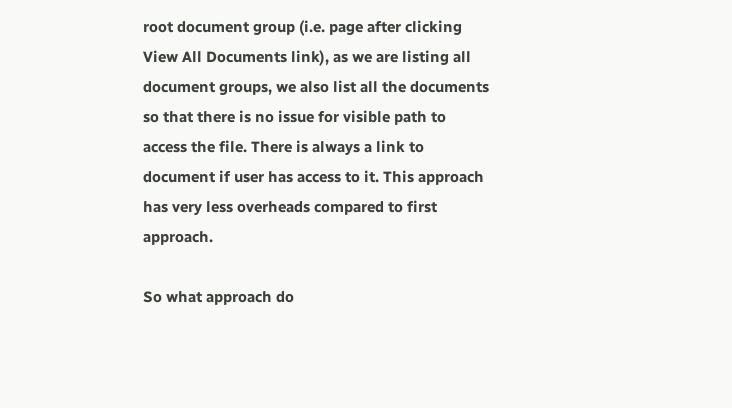root document group (i.e. page after clicking View All Documents link), as we are listing all document groups, we also list all the documents so that there is no issue for visible path to access the file. There is always a link to document if user has access to it. This approach has very less overheads compared to first approach.

So what approach do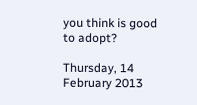you think is good to adopt?

Thursday, 14 February 2013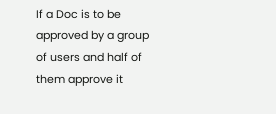If a Doc is to be approved by a group of users and half of them approve it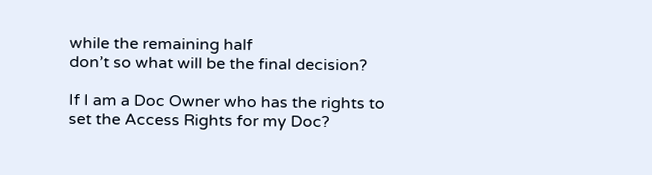while the remaining half
don’t so what will be the final decision?

If I am a Doc Owner who has the rights to set the Access Rights for my Doc?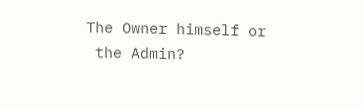The Owner himself or
 the Admin?